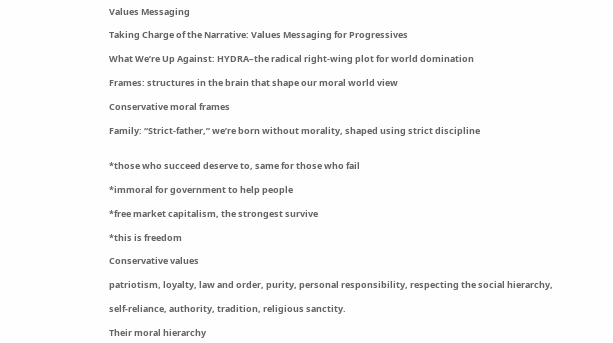Values Messaging

Taking Charge of the Narrative: Values Messaging for Progressives

What We’re Up Against: HYDRA–the radical right-wing plot for world domination

Frames: structures in the brain that shape our moral world view

Conservative moral frames

Family: “Strict-father,” we’re born without morality, shaped using strict discipline


*those who succeed deserve to, same for those who fail

*immoral for government to help people

*free market capitalism, the strongest survive

*this is freedom

Conservative values

patriotism, loyalty, law and order, purity, personal responsibility, respecting the social hierarchy,

self-reliance, authority, tradition, religious sanctity.

Their moral hierarchy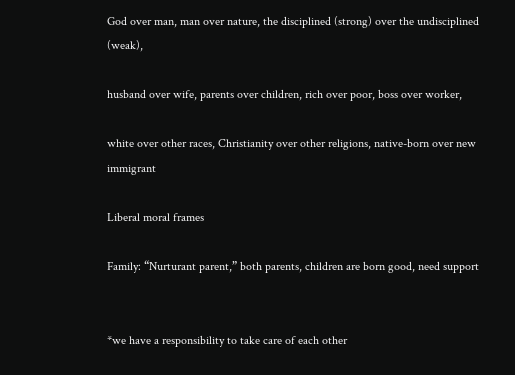God over man, man over nature, the disciplined (strong) over the undisciplined (weak),

husband over wife, parents over children, rich over poor, boss over worker,

white over other races, Christianity over other religions, native-born over new immigrant

Liberal moral frames

Family: “Nurturant parent,” both parents, children are born good, need support


*we have a responsibility to take care of each other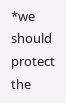*we should protect the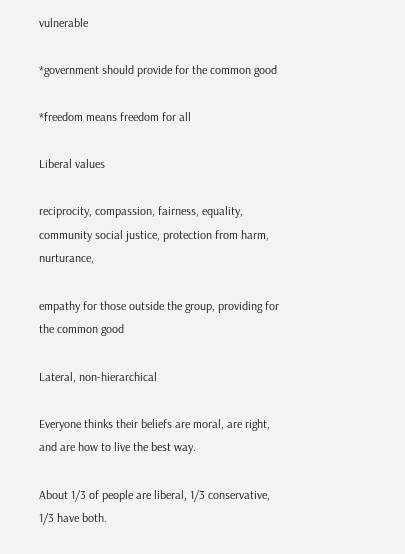vulnerable

*government should provide for the common good

*freedom means freedom for all

Liberal values

reciprocity, compassion, fairness, equality, community social justice, protection from harm, nurturance,

empathy for those outside the group, providing for the common good

Lateral, non-hierarchical

Everyone thinks their beliefs are moral, are right, and are how to live the best way.

About 1/3 of people are liberal, 1/3 conservative, 1/3 have both.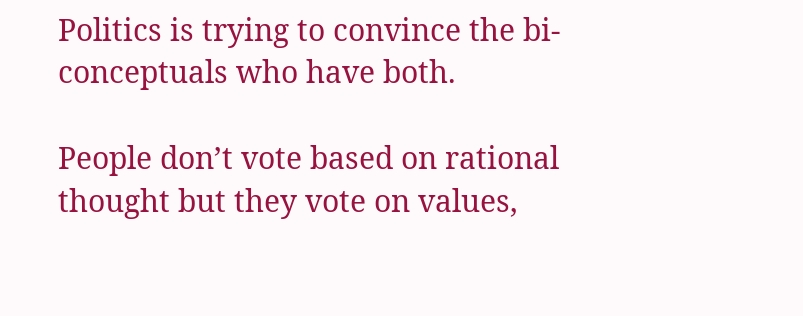Politics is trying to convince the bi-conceptuals who have both.

People don’t vote based on rational thought but they vote on values,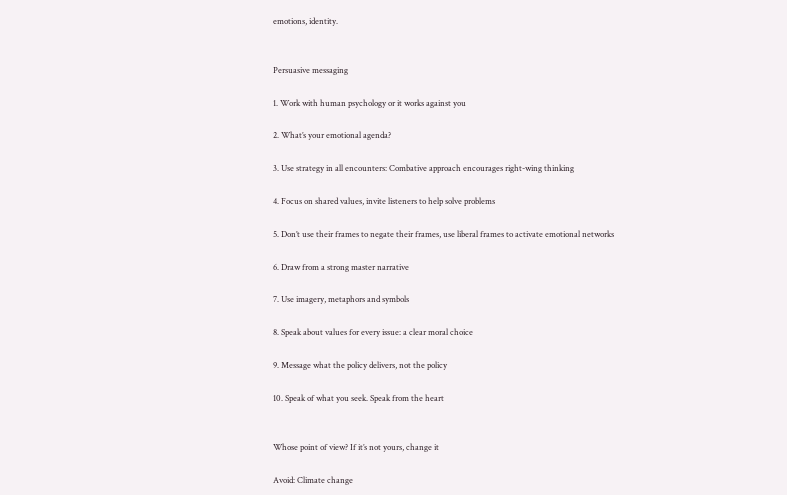emotions, identity.


Persuasive messaging

1. Work with human psychology or it works against you

2. What’s your emotional agenda?

3. Use strategy in all encounters: Combative approach encourages right-wing thinking

4. Focus on shared values, invite listeners to help solve problems

5. Don’t use their frames to negate their frames, use liberal frames to activate emotional networks

6. Draw from a strong master narrative

7. Use imagery, metaphors and symbols

8. Speak about values for every issue: a clear moral choice

9. Message what the policy delivers, not the policy

10. Speak of what you seek. Speak from the heart


Whose point of view? If it’s not yours, change it

Avoid: Climate change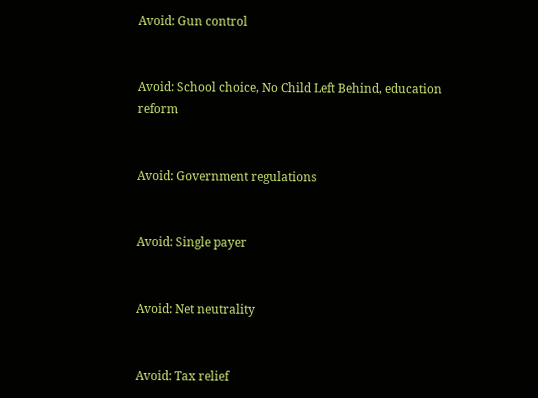Avoid: Gun control


Avoid: School choice, No Child Left Behind, education reform


Avoid: Government regulations


Avoid: Single payer


Avoid: Net neutrality


Avoid: Tax relief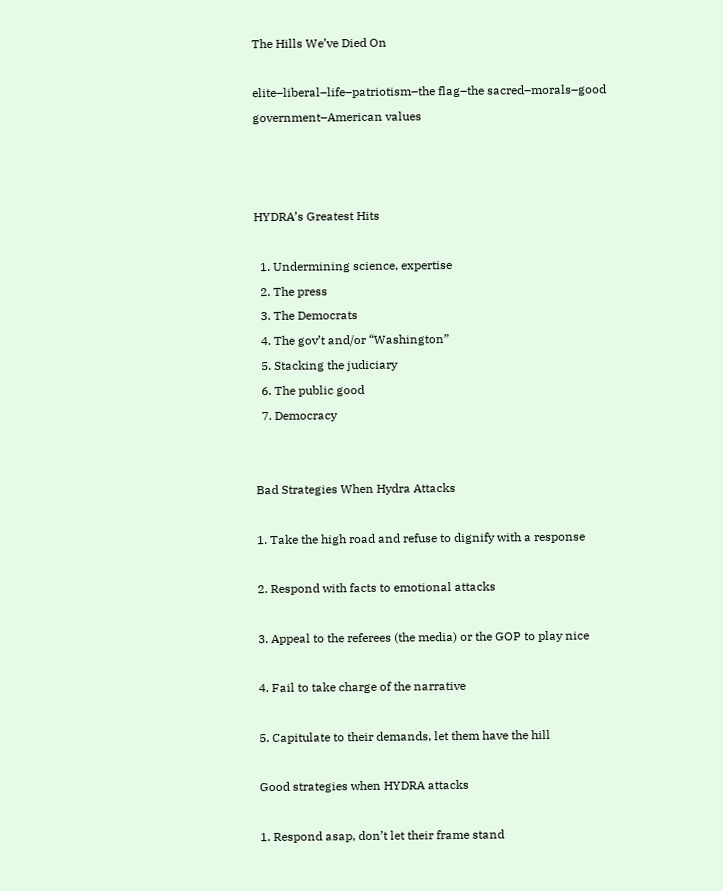The Hills We’ve Died On

elite–liberal–life–patriotism–the flag–the sacred–morals–good government–American values



HYDRA’s Greatest Hits

  1. Undermining science, expertise
  2. The press
  3. The Democrats
  4. The gov’t and/or “Washington”
  5. Stacking the judiciary
  6. The public good
  7. Democracy


Bad Strategies When Hydra Attacks

1. Take the high road and refuse to dignify with a response

2. Respond with facts to emotional attacks

3. Appeal to the referees (the media) or the GOP to play nice

4. Fail to take charge of the narrative

5. Capitulate to their demands, let them have the hill

Good strategies when HYDRA attacks

1. Respond asap, don’t let their frame stand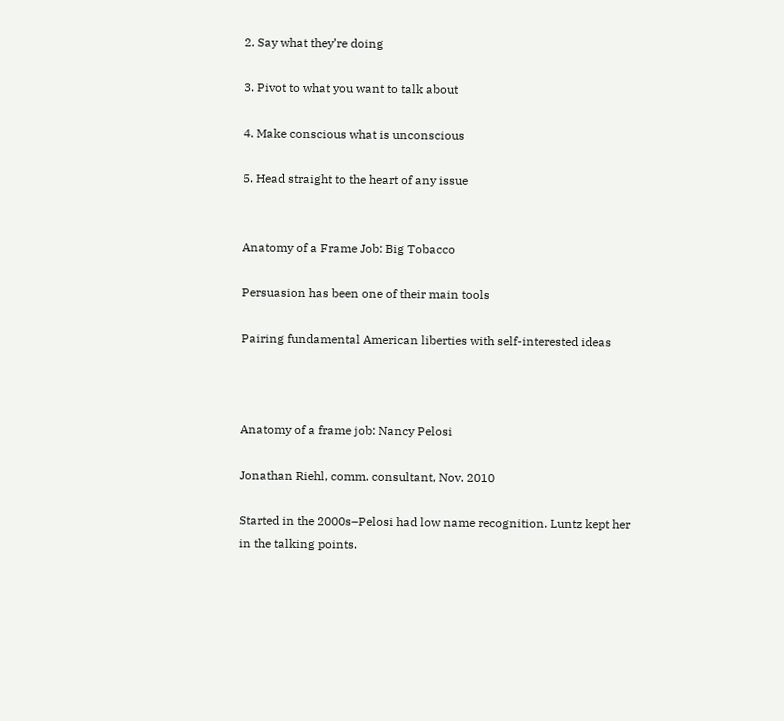2. Say what they’re doing

3. Pivot to what you want to talk about

4. Make conscious what is unconscious

5. Head straight to the heart of any issue


Anatomy of a Frame Job: Big Tobacco

Persuasion has been one of their main tools

Pairing fundamental American liberties with self-interested ideas



Anatomy of a frame job: Nancy Pelosi

Jonathan Riehl, comm. consultant, Nov. 2010

Started in the 2000s–Pelosi had low name recognition. Luntz kept her in the talking points.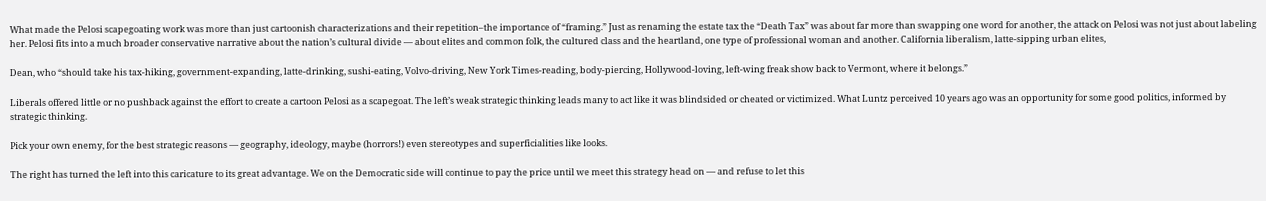What made the Pelosi scapegoating work was more than just cartoonish characterizations and their repetition–the importance of “framing.” Just as renaming the estate tax the “Death Tax” was about far more than swapping one word for another, the attack on Pelosi was not just about labeling her. Pelosi fits into a much broader conservative narrative about the nation’s cultural divide — about elites and common folk, the cultured class and the heartland, one type of professional woman and another. California liberalism, latte-sipping urban elites,

Dean, who “should take his tax-hiking, government-expanding, latte-drinking, sushi-eating, Volvo-driving, New York Times-reading, body-piercing, Hollywood-loving, left-wing freak show back to Vermont, where it belongs.”

Liberals offered little or no pushback against the effort to create a cartoon Pelosi as a scapegoat. The left’s weak strategic thinking leads many to act like it was blindsided or cheated or victimized. What Luntz perceived 10 years ago was an opportunity for some good politics, informed by strategic thinking.

Pick your own enemy, for the best strategic reasons — geography, ideology, maybe (horrors!) even stereotypes and superficialities like looks.

The right has turned the left into this caricature to its great advantage. We on the Democratic side will continue to pay the price until we meet this strategy head on — and refuse to let this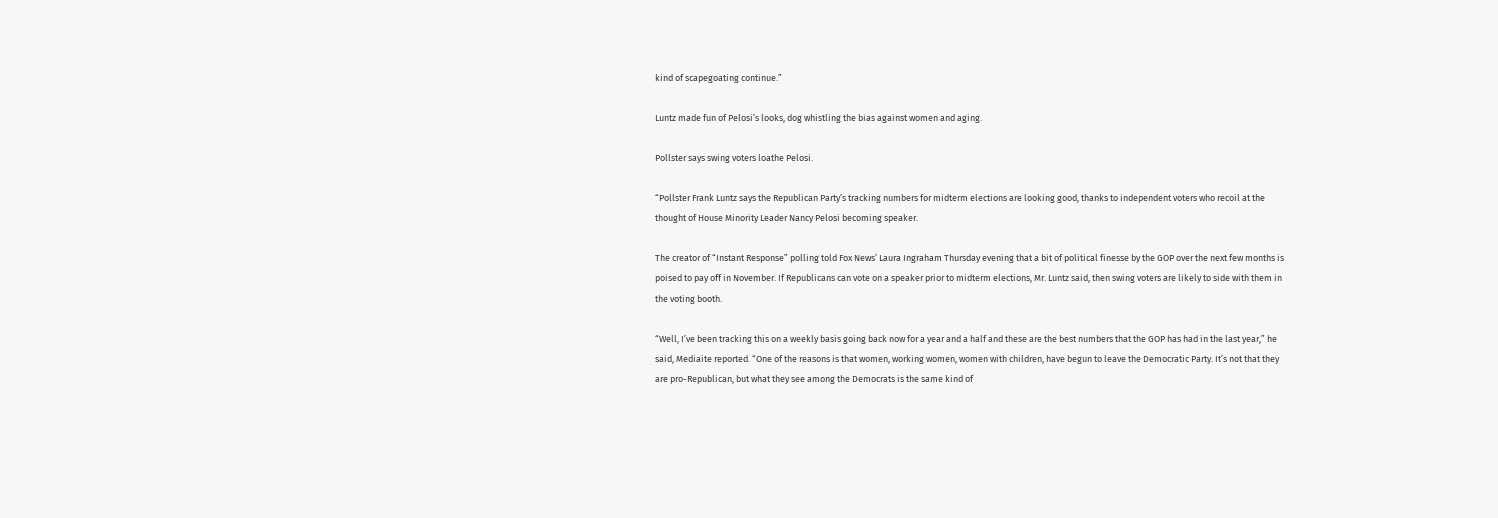kind of scapegoating continue.”

Luntz made fun of Pelosi’s looks, dog whistling the bias against women and aging.

Pollster says swing voters loathe Pelosi.

“Pollster Frank Luntz says the Republican Party’s tracking numbers for midterm elections are looking good, thanks to independent voters who recoil at the thought of House Minority Leader Nancy Pelosi becoming speaker.

The creator of “Instant Response” polling told Fox News’ Laura Ingraham Thursday evening that a bit of political finesse by the GOP over the next few months is poised to pay off in November. If Republicans can vote on a speaker prior to midterm elections, Mr. Luntz said, then swing voters are likely to side with them in the voting booth.

“Well, I’ve been tracking this on a weekly basis going back now for a year and a half and these are the best numbers that the GOP has had in the last year,” he said, Mediaite reported. “One of the reasons is that women, working women, women with children, have begun to leave the Democratic Party. It’s not that they are pro-Republican, but what they see among the Democrats is the same kind of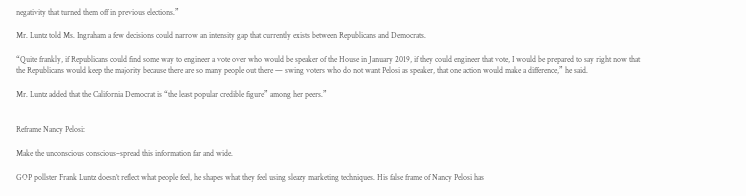negativity that turned them off in previous elections.”

Mr. Luntz told Ms. Ingraham a few decisions could narrow an intensity gap that currently exists between Republicans and Democrats.

“Quite frankly, if Republicans could find some way to engineer a vote over who would be speaker of the House in January 2019, if they could engineer that vote, I would be prepared to say right now that the Republicans would keep the majority because there are so many people out there — swing voters who do not want Pelosi as speaker, that one action would make a difference,” he said.

Mr. Luntz added that the California Democrat is “the least popular credible figure” among her peers.”


Reframe Nancy Pelosi:

Make the unconscious conscious–spread this information far and wide.

GOP pollster Frank Luntz doesn’t reflect what people feel, he shapes what they feel using sleazy marketing techniques. His false frame of Nancy Pelosi has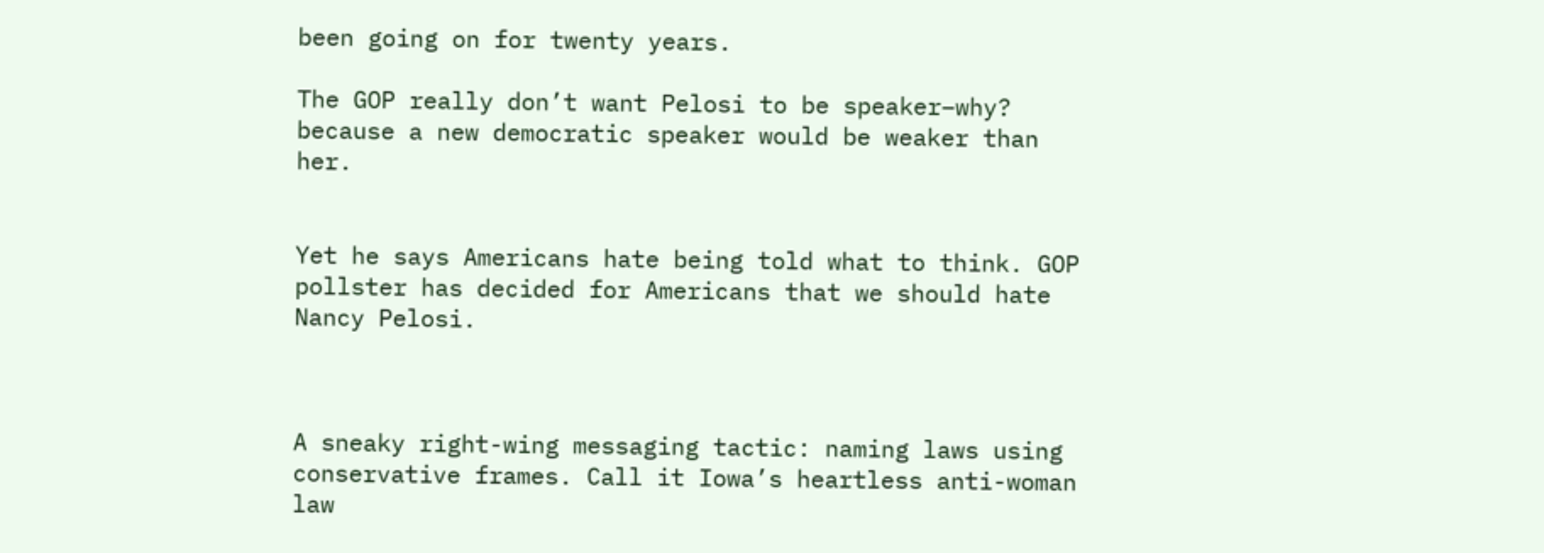been going on for twenty years.

The GOP really don’t want Pelosi to be speaker–why? because a new democratic speaker would be weaker than her.


Yet he says Americans hate being told what to think. GOP pollster has decided for Americans that we should hate Nancy Pelosi.



A sneaky right-wing messaging tactic: naming laws using conservative frames. Call it Iowa’s heartless anti-woman law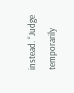instead. “Judge temporarily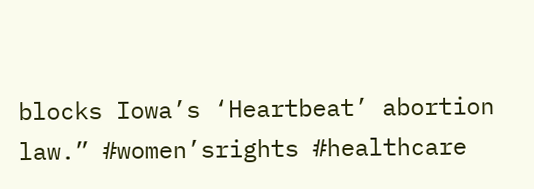blocks Iowa’s ‘Heartbeat’ abortion law.” #women’srights #healthcare